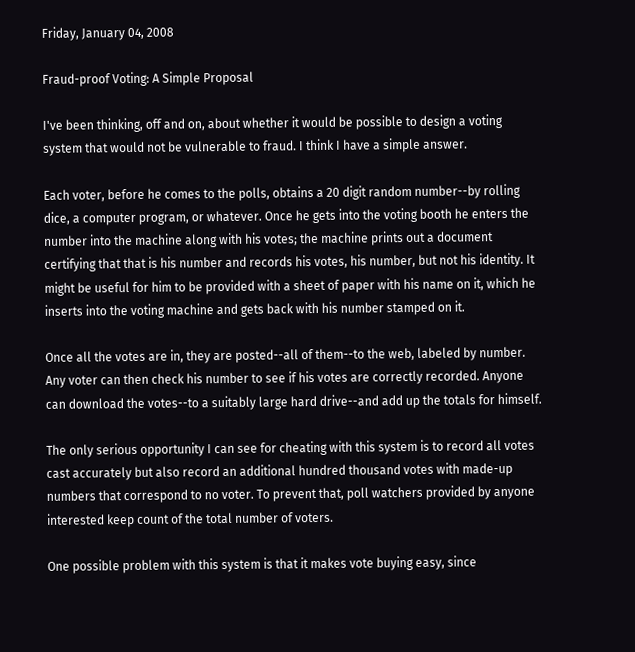Friday, January 04, 2008

Fraud-proof Voting: A Simple Proposal

I've been thinking, off and on, about whether it would be possible to design a voting system that would not be vulnerable to fraud. I think I have a simple answer.

Each voter, before he comes to the polls, obtains a 20 digit random number--by rolling dice, a computer program, or whatever. Once he gets into the voting booth he enters the number into the machine along with his votes; the machine prints out a document certifying that that is his number and records his votes, his number, but not his identity. It might be useful for him to be provided with a sheet of paper with his name on it, which he inserts into the voting machine and gets back with his number stamped on it.

Once all the votes are in, they are posted--all of them--to the web, labeled by number. Any voter can then check his number to see if his votes are correctly recorded. Anyone can download the votes--to a suitably large hard drive--and add up the totals for himself.

The only serious opportunity I can see for cheating with this system is to record all votes cast accurately but also record an additional hundred thousand votes with made-up numbers that correspond to no voter. To prevent that, poll watchers provided by anyone interested keep count of the total number of voters.

One possible problem with this system is that it makes vote buying easy, since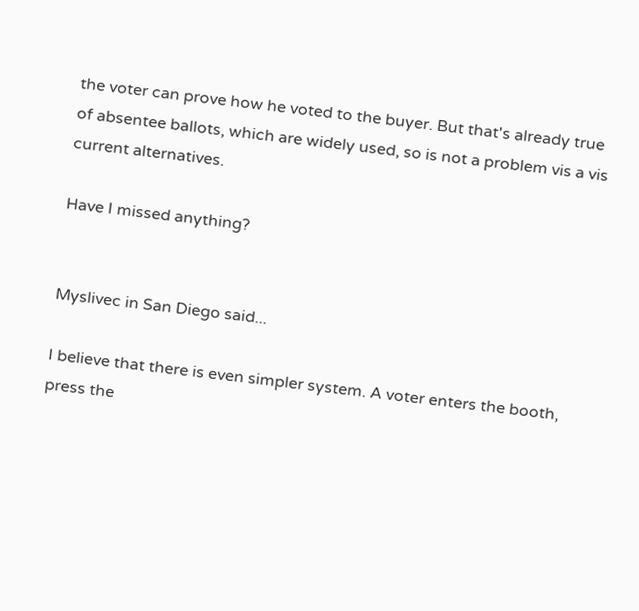the voter can prove how he voted to the buyer. But that's already true of absentee ballots, which are widely used, so is not a problem vis a vis current alternatives.

Have I missed anything?


Myslivec in San Diego said...

I believe that there is even simpler system. A voter enters the booth, press the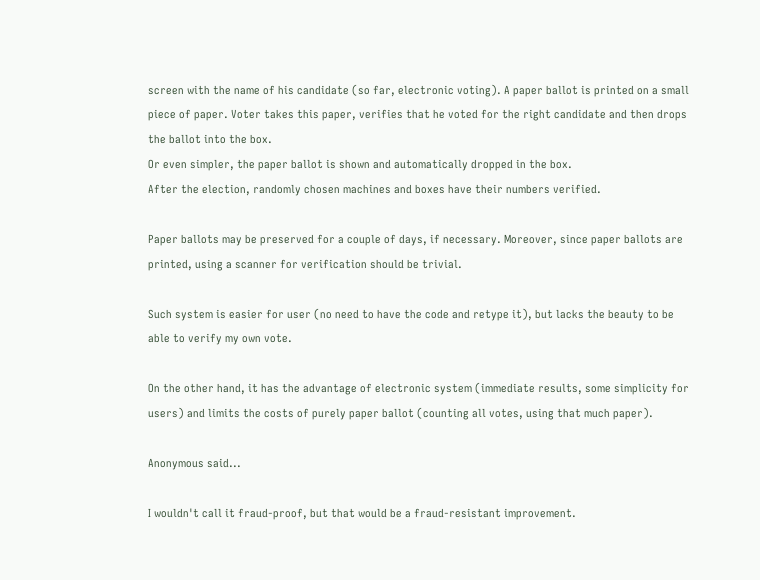screen with the name of his candidate (so far, electronic voting). A paper ballot is printed on a small piece of paper. Voter takes this paper, verifies that he voted for the right candidate and then drops the ballot into the box.
Or even simpler, the paper ballot is shown and automatically dropped in the box.
After the election, randomly chosen machines and boxes have their numbers verified.

Paper ballots may be preserved for a couple of days, if necessary. Moreover, since paper ballots are printed, using a scanner for verification should be trivial.

Such system is easier for user (no need to have the code and retype it), but lacks the beauty to be able to verify my own vote.

On the other hand, it has the advantage of electronic system (immediate results, some simplicity for users) and limits the costs of purely paper ballot (counting all votes, using that much paper).

Anonymous said...

I wouldn't call it fraud-proof, but that would be a fraud-resistant improvement.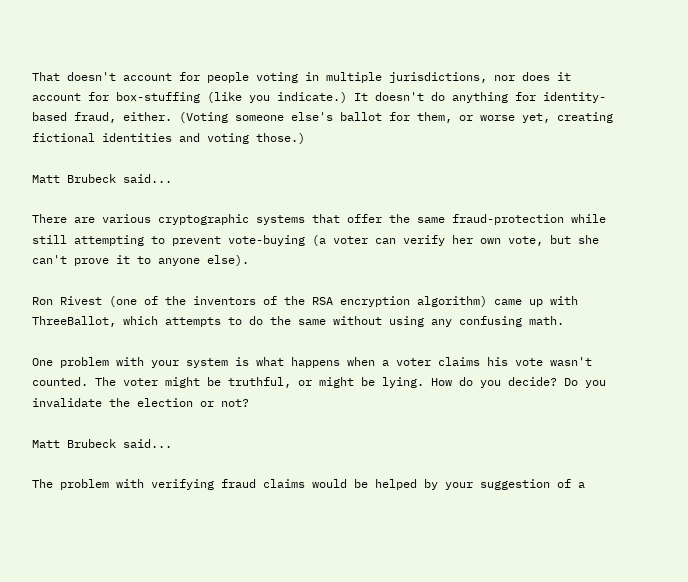That doesn't account for people voting in multiple jurisdictions, nor does it account for box-stuffing (like you indicate.) It doesn't do anything for identity-based fraud, either. (Voting someone else's ballot for them, or worse yet, creating fictional identities and voting those.)

Matt Brubeck said...

There are various cryptographic systems that offer the same fraud-protection while still attempting to prevent vote-buying (a voter can verify her own vote, but she can't prove it to anyone else).

Ron Rivest (one of the inventors of the RSA encryption algorithm) came up with ThreeBallot, which attempts to do the same without using any confusing math.

One problem with your system is what happens when a voter claims his vote wasn't counted. The voter might be truthful, or might be lying. How do you decide? Do you invalidate the election or not?

Matt Brubeck said...

The problem with verifying fraud claims would be helped by your suggestion of a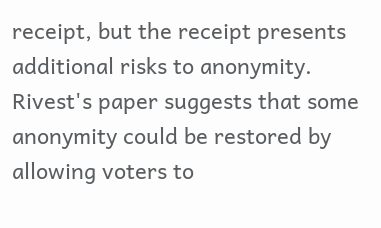receipt, but the receipt presents additional risks to anonymity. Rivest's paper suggests that some anonymity could be restored by allowing voters to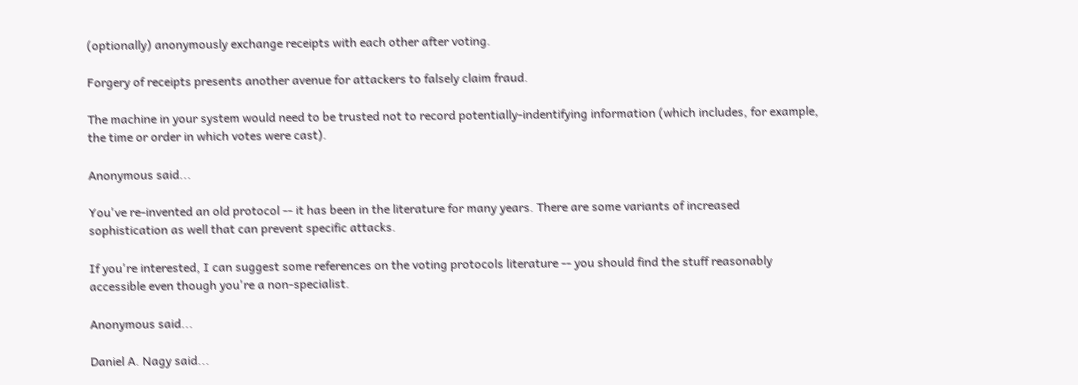(optionally) anonymously exchange receipts with each other after voting.

Forgery of receipts presents another avenue for attackers to falsely claim fraud.

The machine in your system would need to be trusted not to record potentially-indentifying information (which includes, for example, the time or order in which votes were cast).

Anonymous said...

You've re-invented an old protocol -- it has been in the literature for many years. There are some variants of increased sophistication as well that can prevent specific attacks.

If you're interested, I can suggest some references on the voting protocols literature -- you should find the stuff reasonably accessible even though you're a non-specialist.

Anonymous said...

Daniel A. Nagy said...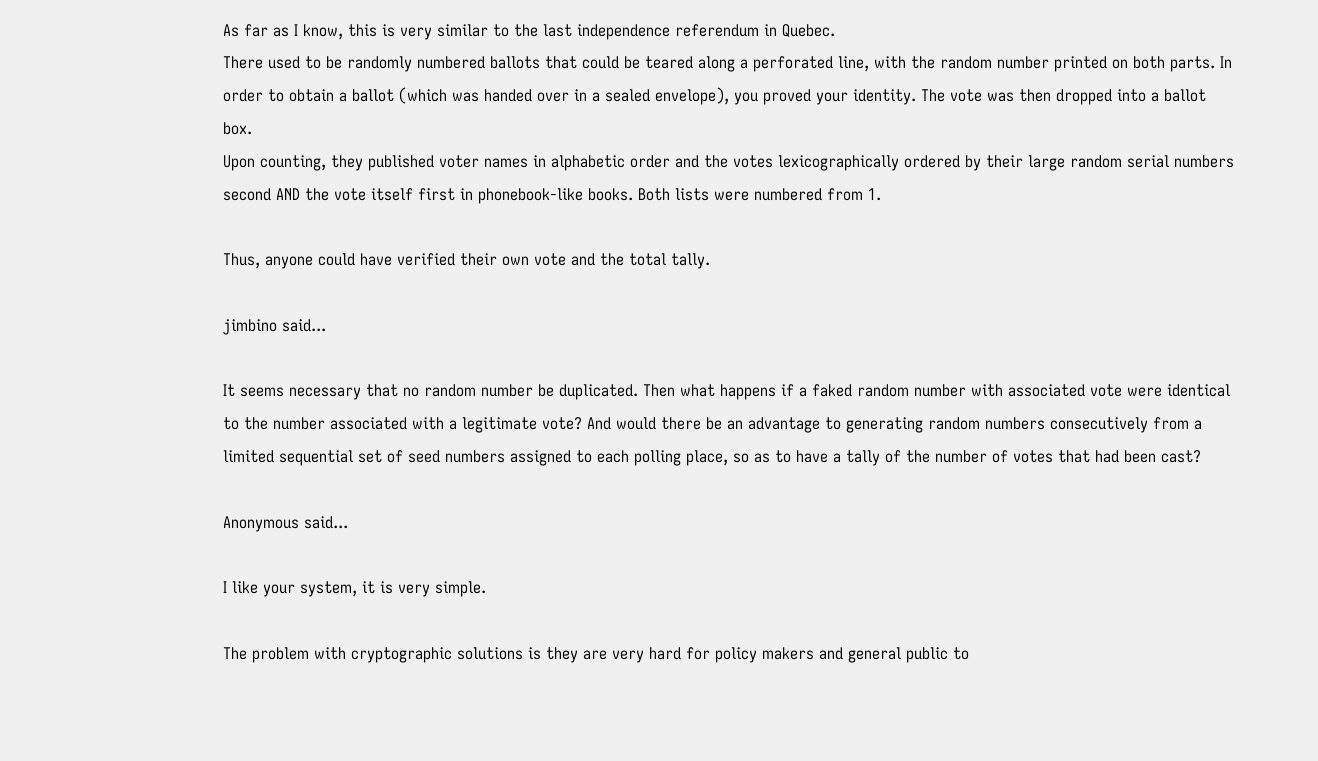As far as I know, this is very similar to the last independence referendum in Quebec.
There used to be randomly numbered ballots that could be teared along a perforated line, with the random number printed on both parts. In order to obtain a ballot (which was handed over in a sealed envelope), you proved your identity. The vote was then dropped into a ballot box.
Upon counting, they published voter names in alphabetic order and the votes lexicographically ordered by their large random serial numbers second AND the vote itself first in phonebook-like books. Both lists were numbered from 1.

Thus, anyone could have verified their own vote and the total tally.

jimbino said...

It seems necessary that no random number be duplicated. Then what happens if a faked random number with associated vote were identical to the number associated with a legitimate vote? And would there be an advantage to generating random numbers consecutively from a limited sequential set of seed numbers assigned to each polling place, so as to have a tally of the number of votes that had been cast?

Anonymous said...

I like your system, it is very simple.

The problem with cryptographic solutions is they are very hard for policy makers and general public to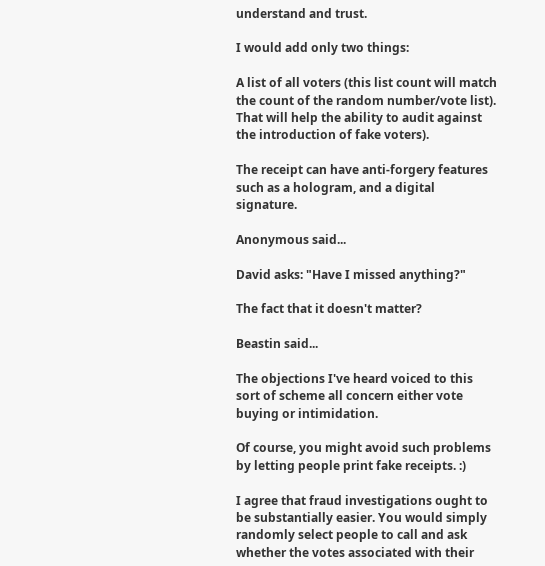understand and trust.

I would add only two things:

A list of all voters (this list count will match the count of the random number/vote list). That will help the ability to audit against the introduction of fake voters).

The receipt can have anti-forgery features such as a hologram, and a digital signature.

Anonymous said...

David asks: "Have I missed anything?"

The fact that it doesn't matter?

Beastin said...

The objections I've heard voiced to this sort of scheme all concern either vote buying or intimidation.

Of course, you might avoid such problems by letting people print fake receipts. :)

I agree that fraud investigations ought to be substantially easier. You would simply randomly select people to call and ask whether the votes associated with their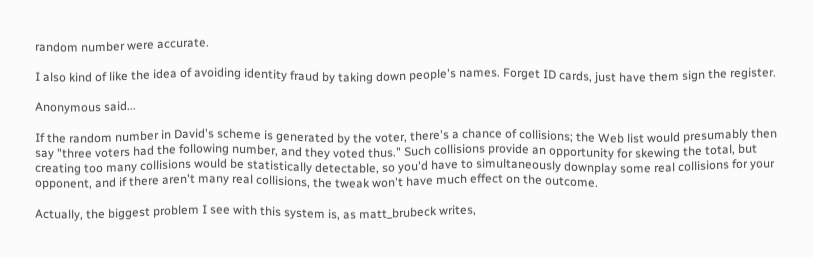random number were accurate.

I also kind of like the idea of avoiding identity fraud by taking down people's names. Forget ID cards, just have them sign the register.

Anonymous said...

If the random number in David's scheme is generated by the voter, there's a chance of collisions; the Web list would presumably then say "three voters had the following number, and they voted thus." Such collisions provide an opportunity for skewing the total, but creating too many collisions would be statistically detectable, so you'd have to simultaneously downplay some real collisions for your opponent, and if there aren't many real collisions, the tweak won't have much effect on the outcome.

Actually, the biggest problem I see with this system is, as matt_brubeck writes,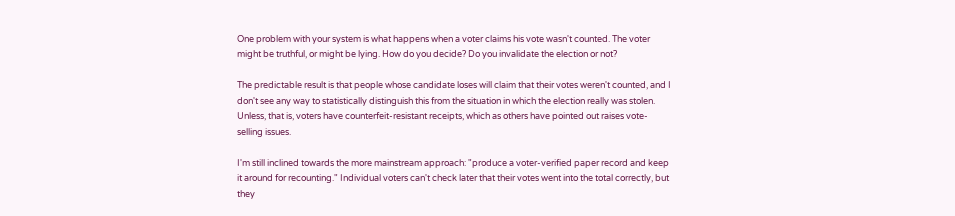One problem with your system is what happens when a voter claims his vote wasn't counted. The voter might be truthful, or might be lying. How do you decide? Do you invalidate the election or not?

The predictable result is that people whose candidate loses will claim that their votes weren't counted, and I don't see any way to statistically distinguish this from the situation in which the election really was stolen. Unless, that is, voters have counterfeit-resistant receipts, which as others have pointed out raises vote-selling issues.

I'm still inclined towards the more mainstream approach: "produce a voter-verified paper record and keep it around for recounting." Individual voters can't check later that their votes went into the total correctly, but they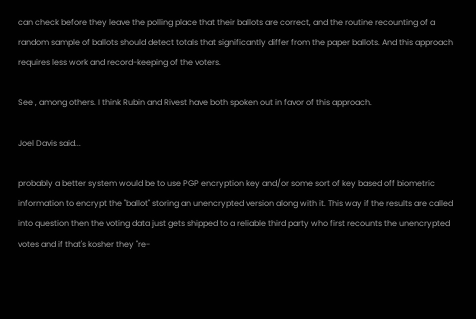can check before they leave the polling place that their ballots are correct, and the routine recounting of a random sample of ballots should detect totals that significantly differ from the paper ballots. And this approach requires less work and record-keeping of the voters.

See , among others. I think Rubin and Rivest have both spoken out in favor of this approach.

Joel Davis said...

probably a better system would be to use PGP encryption key and/or some sort of key based off biometric information to encrypt the "ballot" storing an unencrypted version along with it. This way if the results are called into question then the voting data just gets shipped to a reliable third party who first recounts the unencrypted votes and if that's kosher they "re-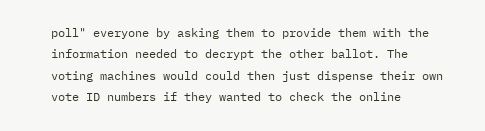poll" everyone by asking them to provide them with the information needed to decrypt the other ballot. The voting machines would could then just dispense their own vote ID numbers if they wanted to check the online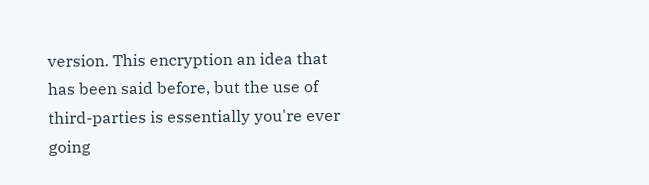version. This encryption an idea that has been said before, but the use of third-parties is essentially you're ever going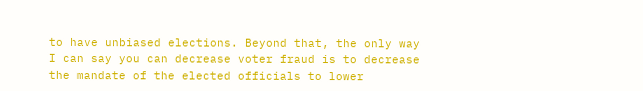to have unbiased elections. Beyond that, the only way I can say you can decrease voter fraud is to decrease the mandate of the elected officials to lower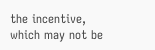the incentive, which may not be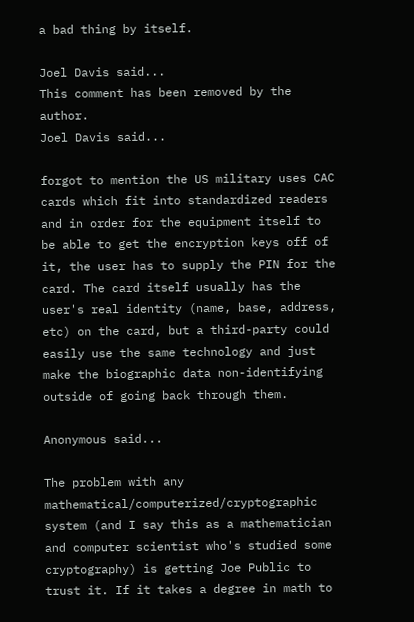a bad thing by itself.

Joel Davis said...
This comment has been removed by the author.
Joel Davis said...

forgot to mention the US military uses CAC cards which fit into standardized readers and in order for the equipment itself to be able to get the encryption keys off of it, the user has to supply the PIN for the card. The card itself usually has the user's real identity (name, base, address, etc) on the card, but a third-party could easily use the same technology and just make the biographic data non-identifying outside of going back through them.

Anonymous said...

The problem with any mathematical/computerized/cryptographic system (and I say this as a mathematician and computer scientist who's studied some cryptography) is getting Joe Public to trust it. If it takes a degree in math to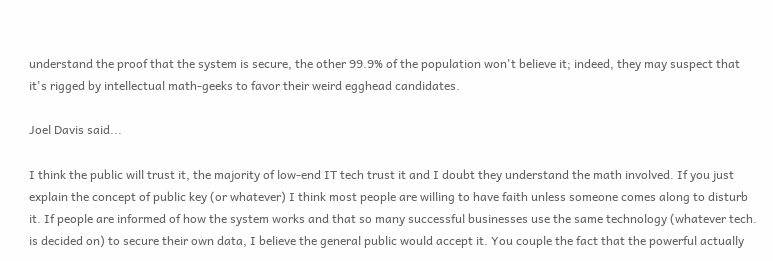understand the proof that the system is secure, the other 99.9% of the population won't believe it; indeed, they may suspect that it's rigged by intellectual math-geeks to favor their weird egghead candidates.

Joel Davis said...

I think the public will trust it, the majority of low-end IT tech trust it and I doubt they understand the math involved. If you just explain the concept of public key (or whatever) I think most people are willing to have faith unless someone comes along to disturb it. If people are informed of how the system works and that so many successful businesses use the same technology (whatever tech. is decided on) to secure their own data, I believe the general public would accept it. You couple the fact that the powerful actually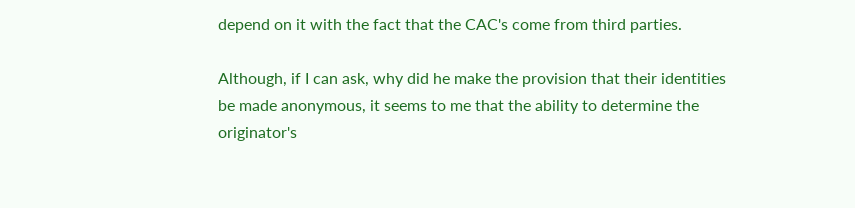depend on it with the fact that the CAC's come from third parties.

Although, if I can ask, why did he make the provision that their identities be made anonymous, it seems to me that the ability to determine the originator's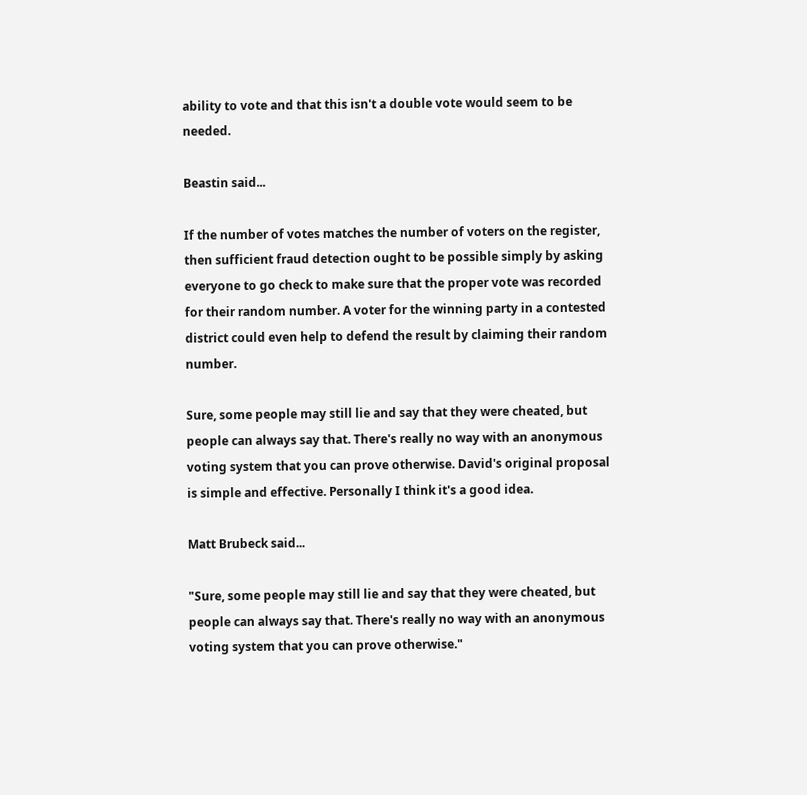ability to vote and that this isn't a double vote would seem to be needed.

Beastin said...

If the number of votes matches the number of voters on the register, then sufficient fraud detection ought to be possible simply by asking everyone to go check to make sure that the proper vote was recorded for their random number. A voter for the winning party in a contested district could even help to defend the result by claiming their random number.

Sure, some people may still lie and say that they were cheated, but people can always say that. There's really no way with an anonymous voting system that you can prove otherwise. David's original proposal is simple and effective. Personally I think it's a good idea.

Matt Brubeck said...

"Sure, some people may still lie and say that they were cheated, but people can always say that. There's really no way with an anonymous voting system that you can prove otherwise."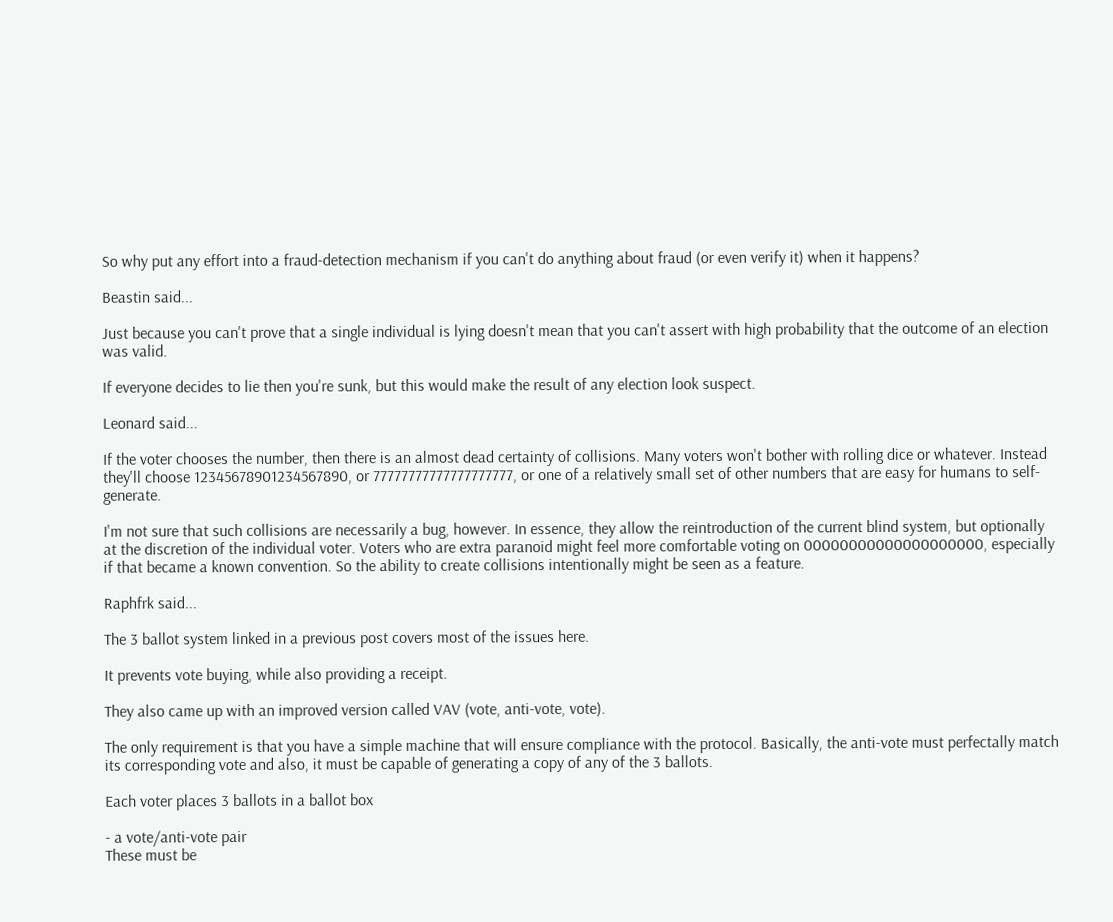So why put any effort into a fraud-detection mechanism if you can't do anything about fraud (or even verify it) when it happens?

Beastin said...

Just because you can't prove that a single individual is lying doesn't mean that you can't assert with high probability that the outcome of an election was valid.

If everyone decides to lie then you're sunk, but this would make the result of any election look suspect.

Leonard said...

If the voter chooses the number, then there is an almost dead certainty of collisions. Many voters won't bother with rolling dice or whatever. Instead they'll choose 12345678901234567890, or 77777777777777777777, or one of a relatively small set of other numbers that are easy for humans to self-generate.

I'm not sure that such collisions are necessarily a bug, however. In essence, they allow the reintroduction of the current blind system, but optionally at the discretion of the individual voter. Voters who are extra paranoid might feel more comfortable voting on 00000000000000000000, especially if that became a known convention. So the ability to create collisions intentionally might be seen as a feature.

Raphfrk said...

The 3 ballot system linked in a previous post covers most of the issues here.

It prevents vote buying, while also providing a receipt.

They also came up with an improved version called VAV (vote, anti-vote, vote).

The only requirement is that you have a simple machine that will ensure compliance with the protocol. Basically, the anti-vote must perfectally match its corresponding vote and also, it must be capable of generating a copy of any of the 3 ballots.

Each voter places 3 ballots in a ballot box

- a vote/anti-vote pair
These must be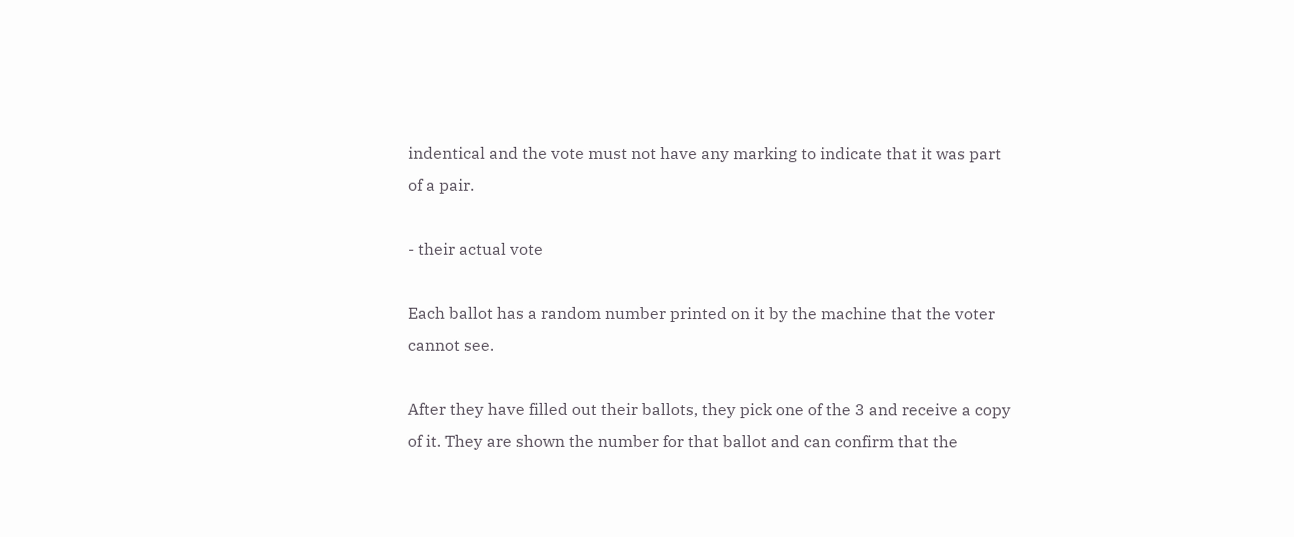indentical and the vote must not have any marking to indicate that it was part of a pair.

- their actual vote

Each ballot has a random number printed on it by the machine that the voter cannot see.

After they have filled out their ballots, they pick one of the 3 and receive a copy of it. They are shown the number for that ballot and can confirm that the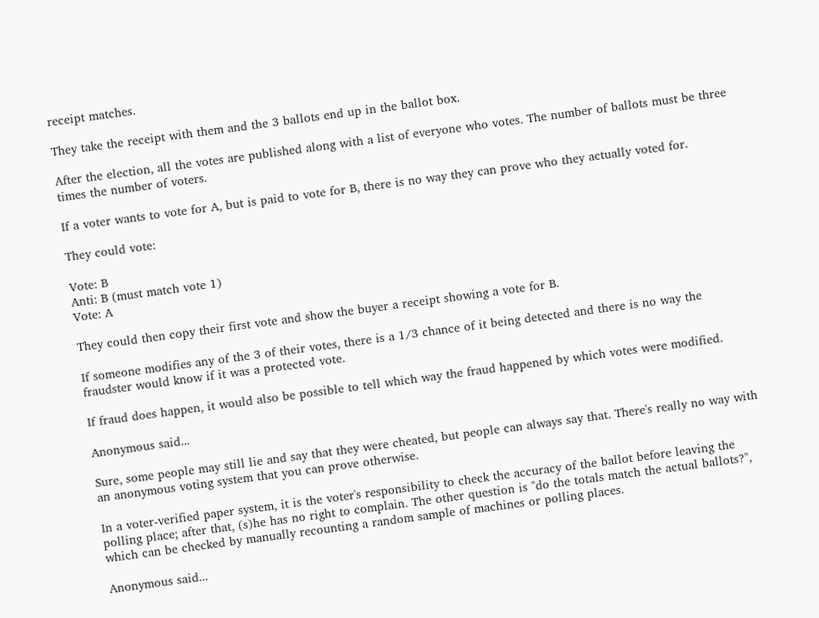receipt matches.

They take the receipt with them and the 3 ballots end up in the ballot box.

After the election, all the votes are published along with a list of everyone who votes. The number of ballots must be three times the number of voters.

If a voter wants to vote for A, but is paid to vote for B, there is no way they can prove who they actually voted for.

They could vote:

Vote: B
Anti: B (must match vote 1)
Vote: A

They could then copy their first vote and show the buyer a receipt showing a vote for B.

If someone modifies any of the 3 of their votes, there is a 1/3 chance of it being detected and there is no way the fraudster would know if it was a protected vote.

If fraud does happen, it would also be possible to tell which way the fraud happened by which votes were modified.

Anonymous said...

Sure, some people may still lie and say that they were cheated, but people can always say that. There's really no way with an anonymous voting system that you can prove otherwise.

In a voter-verified paper system, it is the voter's responsibility to check the accuracy of the ballot before leaving the polling place; after that, (s)he has no right to complain. The other question is "do the totals match the actual ballots?", which can be checked by manually recounting a random sample of machines or polling places.

Anonymous said...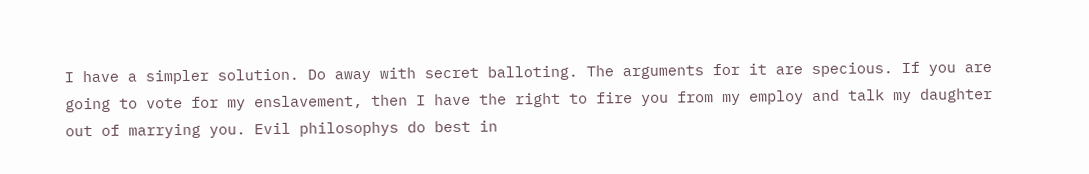I have a simpler solution. Do away with secret balloting. The arguments for it are specious. If you are going to vote for my enslavement, then I have the right to fire you from my employ and talk my daughter out of marrying you. Evil philosophys do best in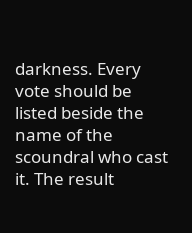darkness. Every vote should be listed beside the name of the scoundral who cast it. The result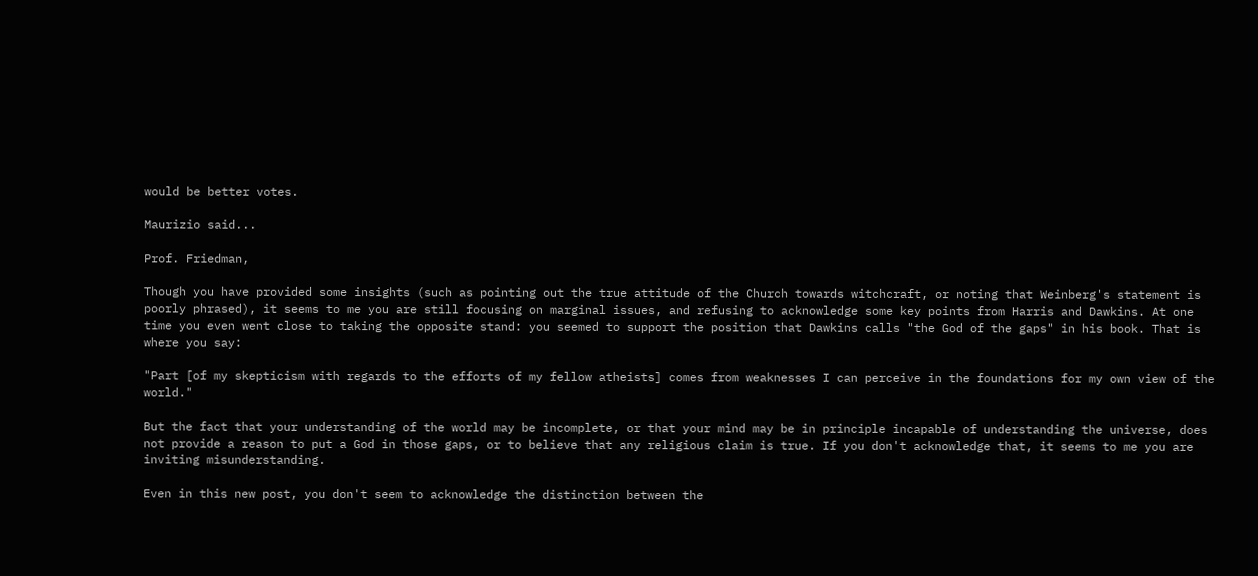would be better votes.

Maurizio said...

Prof. Friedman,

Though you have provided some insights (such as pointing out the true attitude of the Church towards witchcraft, or noting that Weinberg's statement is poorly phrased), it seems to me you are still focusing on marginal issues, and refusing to acknowledge some key points from Harris and Dawkins. At one time you even went close to taking the opposite stand: you seemed to support the position that Dawkins calls "the God of the gaps" in his book. That is where you say:

"Part [of my skepticism with regards to the efforts of my fellow atheists] comes from weaknesses I can perceive in the foundations for my own view of the world."

But the fact that your understanding of the world may be incomplete, or that your mind may be in principle incapable of understanding the universe, does not provide a reason to put a God in those gaps, or to believe that any religious claim is true. If you don't acknowledge that, it seems to me you are inviting misunderstanding.

Even in this new post, you don't seem to acknowledge the distinction between the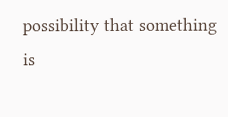possibility that something is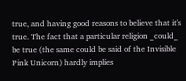true, and having good reasons to believe that it's true. The fact that a particular religion _could_ be true (the same could be said of the Invisible Pink Unicorn) hardly implies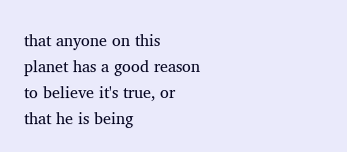that anyone on this planet has a good reason to believe it's true, or that he is being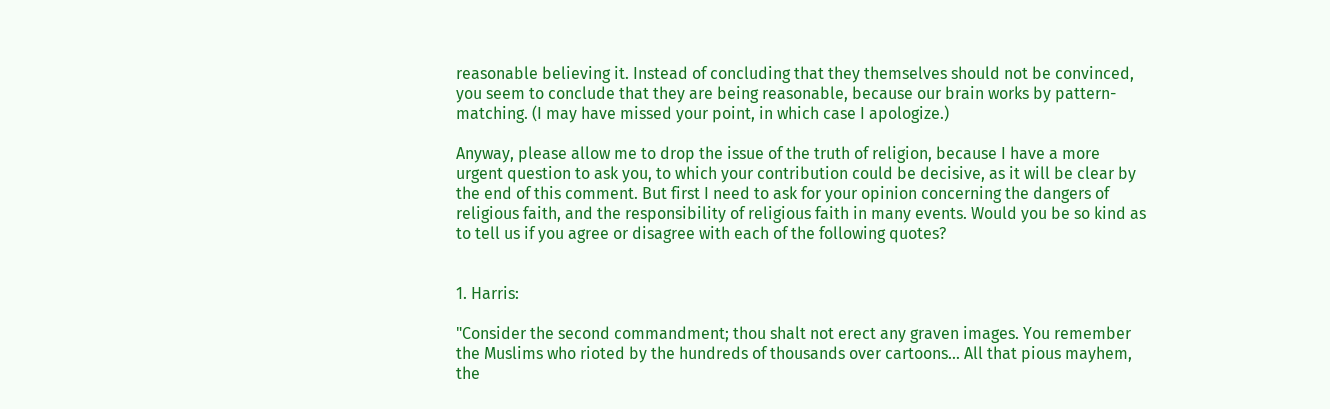reasonable believing it. Instead of concluding that they themselves should not be convinced, you seem to conclude that they are being reasonable, because our brain works by pattern-matching. (I may have missed your point, in which case I apologize.)

Anyway, please allow me to drop the issue of the truth of religion, because I have a more urgent question to ask you, to which your contribution could be decisive, as it will be clear by the end of this comment. But first I need to ask for your opinion concerning the dangers of religious faith, and the responsibility of religious faith in many events. Would you be so kind as to tell us if you agree or disagree with each of the following quotes?


1. Harris:

"Consider the second commandment; thou shalt not erect any graven images. You remember the Muslims who rioted by the hundreds of thousands over cartoons... All that pious mayhem, the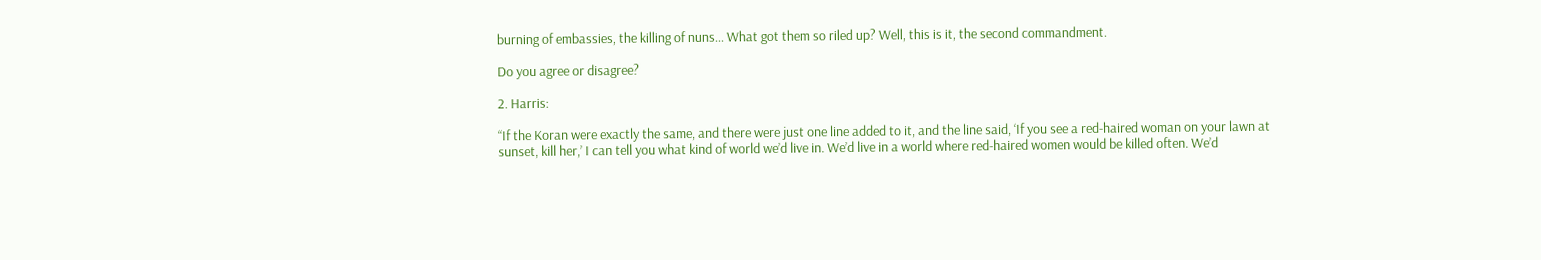burning of embassies, the killing of nuns... What got them so riled up? Well, this is it, the second commandment.

Do you agree or disagree?

2. Harris:

“If the Koran were exactly the same, and there were just one line added to it, and the line said, ‘If you see a red-haired woman on your lawn at sunset, kill her,’ I can tell you what kind of world we’d live in. We’d live in a world where red-haired women would be killed often. We’d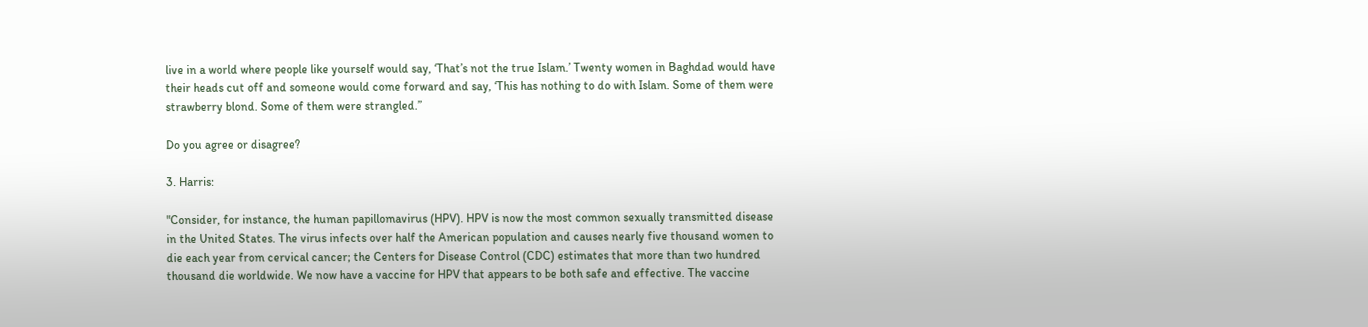live in a world where people like yourself would say, ‘That’s not the true Islam.’ Twenty women in Baghdad would have their heads cut off and someone would come forward and say, ‘This has nothing to do with Islam. Some of them were strawberry blond. Some of them were strangled.”

Do you agree or disagree?

3. Harris:

"Consider, for instance, the human papillomavirus (HPV). HPV is now the most common sexually transmitted disease in the United States. The virus infects over half the American population and causes nearly five thousand women to die each year from cervical cancer; the Centers for Disease Control (CDC) estimates that more than two hundred thousand die worldwide. We now have a vaccine for HPV that appears to be both safe and effective. The vaccine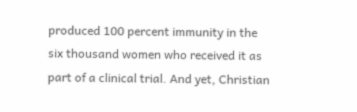produced 100 percent immunity in the six thousand women who received it as part of a clinical trial. And yet, Christian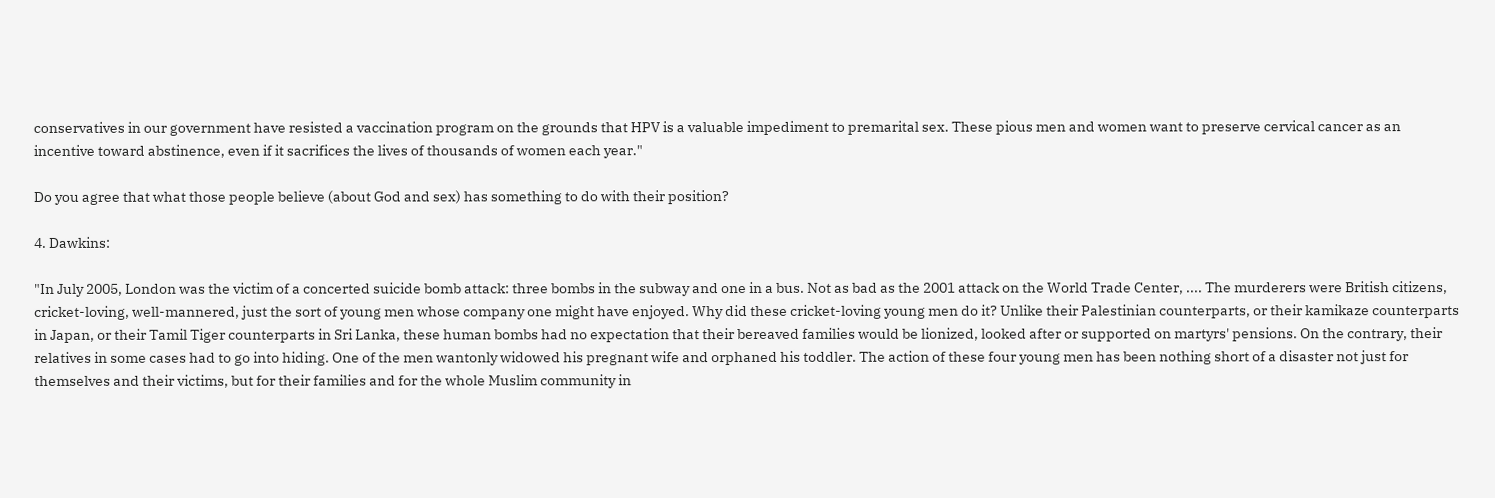conservatives in our government have resisted a vaccination program on the grounds that HPV is a valuable impediment to premarital sex. These pious men and women want to preserve cervical cancer as an incentive toward abstinence, even if it sacrifices the lives of thousands of women each year."

Do you agree that what those people believe (about God and sex) has something to do with their position?

4. Dawkins:

"In July 2005, London was the victim of a concerted suicide bomb attack: three bombs in the subway and one in a bus. Not as bad as the 2001 attack on the World Trade Center, .... The murderers were British citizens, cricket-loving, well-mannered, just the sort of young men whose company one might have enjoyed. Why did these cricket-loving young men do it? Unlike their Palestinian counterparts, or their kamikaze counterparts in Japan, or their Tamil Tiger counterparts in Sri Lanka, these human bombs had no expectation that their bereaved families would be lionized, looked after or supported on martyrs' pensions. On the contrary, their relatives in some cases had to go into hiding. One of the men wantonly widowed his pregnant wife and orphaned his toddler. The action of these four young men has been nothing short of a disaster not just for themselves and their victims, but for their families and for the whole Muslim community in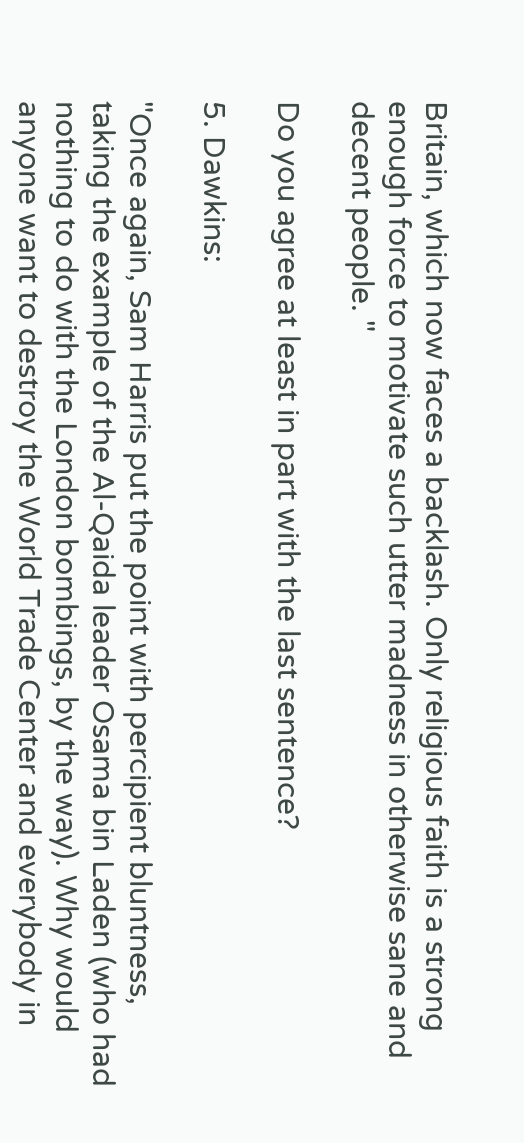Britain, which now faces a backlash. Only religious faith is a strong enough force to motivate such utter madness in otherwise sane and decent people. "

Do you agree at least in part with the last sentence?

5. Dawkins:

"Once again, Sam Harris put the point with percipient bluntness, taking the example of the Al-Qaida leader Osama bin Laden (who had nothing to do with the London bombings, by the way). Why would anyone want to destroy the World Trade Center and everybody in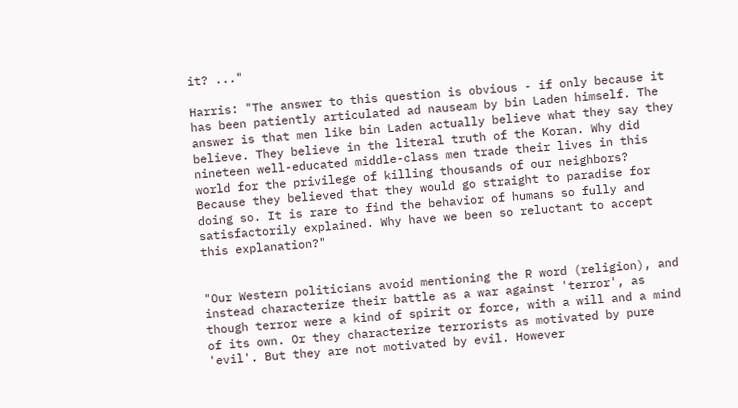it? ..."

Harris: "The answer to this question is obvious - if only because it has been patiently articulated ad nauseam by bin Laden himself. The answer is that men like bin Laden actually believe what they say they believe. They believe in the literal truth of the Koran. Why did nineteen well-educated middle-class men trade their lives in this world for the privilege of killing thousands of our neighbors? Because they believed that they would go straight to paradise for doing so. It is rare to find the behavior of humans so fully and satisfactorily explained. Why have we been so reluctant to accept this explanation?"


"Our Western politicians avoid mentioning the R word (religion), and instead characterize their battle as a war against 'terror', as though terror were a kind of spirit or force, with a will and a mind
of its own. Or they characterize terrorists as motivated by pure 'evil'. But they are not motivated by evil. However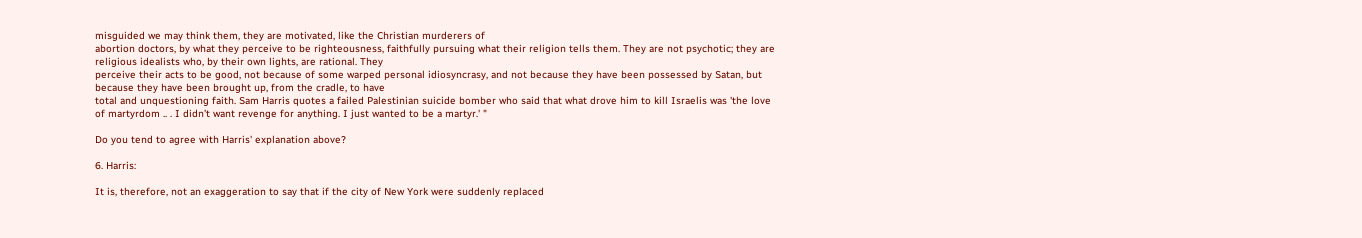misguided we may think them, they are motivated, like the Christian murderers of
abortion doctors, by what they perceive to be righteousness, faithfully pursuing what their religion tells them. They are not psychotic; they are religious idealists who, by their own lights, are rational. They
perceive their acts to be good, not because of some warped personal idiosyncrasy, and not because they have been possessed by Satan, but because they have been brought up, from the cradle, to have
total and unquestioning faith. Sam Harris quotes a failed Palestinian suicide bomber who said that what drove him to kill Israelis was 'the love of martyrdom .. . I didn't want revenge for anything. I just wanted to be a martyr.' "

Do you tend to agree with Harris' explanation above?

6. Harris:

It is, therefore, not an exaggeration to say that if the city of New York were suddenly replaced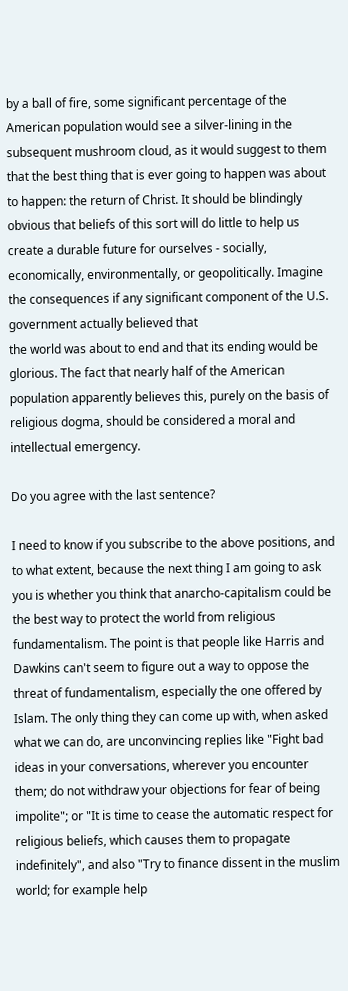by a ball of fire, some significant percentage of the American population would see a silver-lining in the subsequent mushroom cloud, as it would suggest to them that the best thing that is ever going to happen was about to happen: the return of Christ. It should be blindingly obvious that beliefs of this sort will do little to help us create a durable future for ourselves - socially, economically, environmentally, or geopolitically. Imagine the consequences if any significant component of the U.S. government actually believed that
the world was about to end and that its ending would be glorious. The fact that nearly half of the American population apparently believes this, purely on the basis of religious dogma, should be considered a moral and intellectual emergency.

Do you agree with the last sentence?

I need to know if you subscribe to the above positions, and to what extent, because the next thing I am going to ask you is whether you think that anarcho-capitalism could be the best way to protect the world from religious fundamentalism. The point is that people like Harris and Dawkins can't seem to figure out a way to oppose the threat of fundamentalism, especially the one offered by Islam. The only thing they can come up with, when asked what we can do, are unconvincing replies like "Fight bad ideas in your conversations, wherever you encounter them; do not withdraw your objections for fear of being impolite"; or "It is time to cease the automatic respect for religious beliefs, which causes them to propagate indefinitely", and also "Try to finance dissent in the muslim world; for example help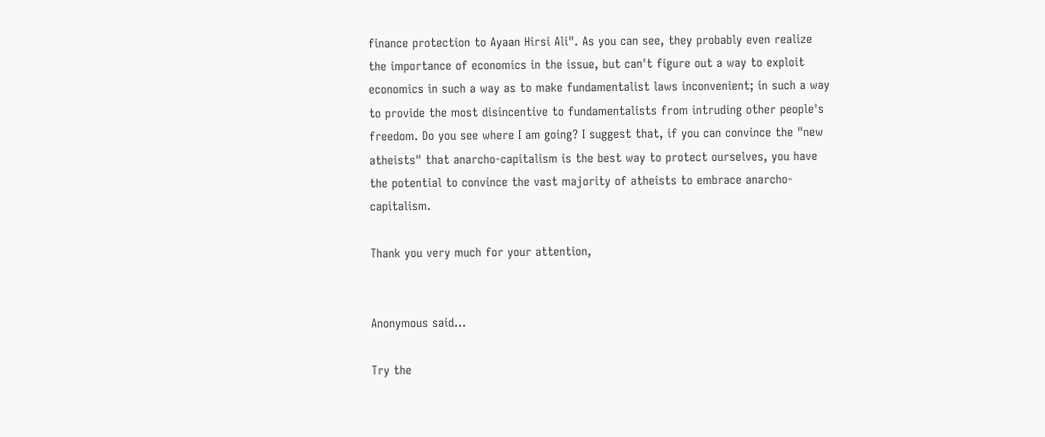finance protection to Ayaan Hirsi Ali". As you can see, they probably even realize the importance of economics in the issue, but can't figure out a way to exploit economics in such a way as to make fundamentalist laws inconvenient; in such a way to provide the most disincentive to fundamentalists from intruding other people's freedom. Do you see where I am going? I suggest that, if you can convince the "new atheists" that anarcho-capitalism is the best way to protect ourselves, you have the potential to convince the vast majority of atheists to embrace anarcho-capitalism.

Thank you very much for your attention,


Anonymous said...

Try the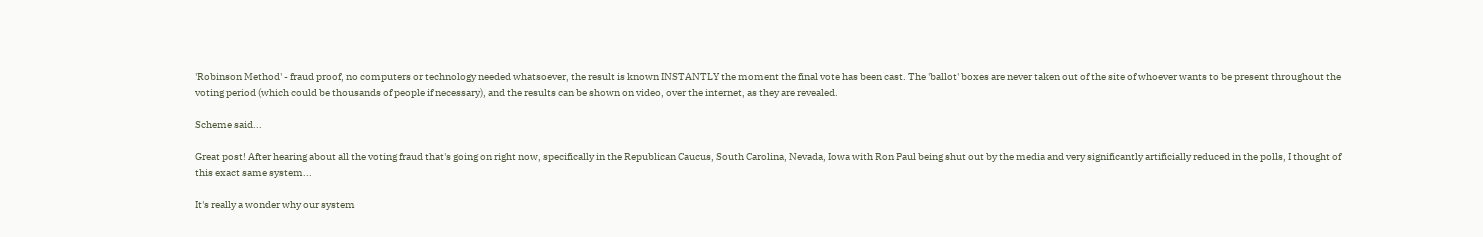'Robinson Method' - fraud proof, no computers or technology needed whatsoever, the result is known INSTANTLY the moment the final vote has been cast. The 'ballot' boxes are never taken out of the site of whoever wants to be present throughout the voting period (which could be thousands of people if necessary), and the results can be shown on video, over the internet, as they are revealed.

Scheme said...

Great post! After hearing about all the voting fraud that's going on right now, specifically in the Republican Caucus, South Carolina, Nevada, Iowa with Ron Paul being shut out by the media and very significantly artificially reduced in the polls, I thought of this exact same system...

It's really a wonder why our system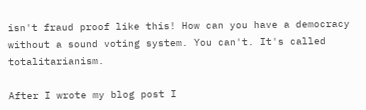isn't fraud proof like this! How can you have a democracy without a sound voting system. You can't. It's called totalitarianism.

After I wrote my blog post I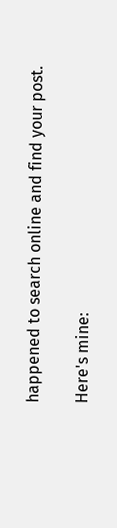happened to search online and find your post.

Here's mine: